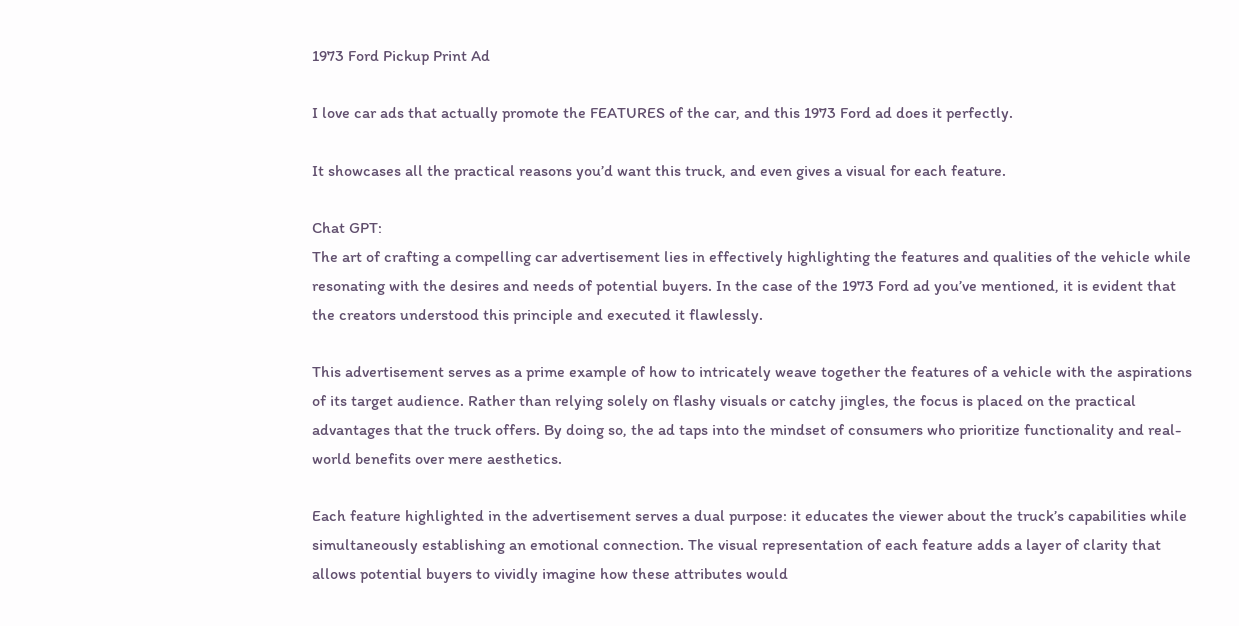1973 Ford Pickup Print Ad

I love car ads that actually promote the FEATURES of the car, and this 1973 Ford ad does it perfectly.

It showcases all the practical reasons you’d want this truck, and even gives a visual for each feature.

Chat GPT:
The art of crafting a compelling car advertisement lies in effectively highlighting the features and qualities of the vehicle while resonating with the desires and needs of potential buyers. In the case of the 1973 Ford ad you’ve mentioned, it is evident that the creators understood this principle and executed it flawlessly.

This advertisement serves as a prime example of how to intricately weave together the features of a vehicle with the aspirations of its target audience. Rather than relying solely on flashy visuals or catchy jingles, the focus is placed on the practical advantages that the truck offers. By doing so, the ad taps into the mindset of consumers who prioritize functionality and real-world benefits over mere aesthetics.

Each feature highlighted in the advertisement serves a dual purpose: it educates the viewer about the truck’s capabilities while simultaneously establishing an emotional connection. The visual representation of each feature adds a layer of clarity that allows potential buyers to vividly imagine how these attributes would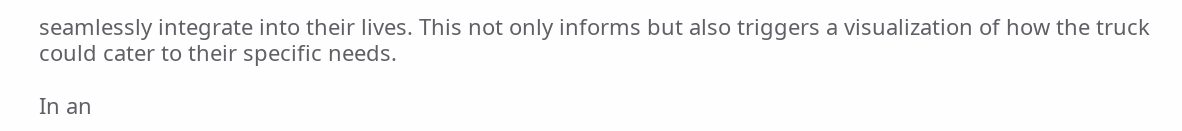seamlessly integrate into their lives. This not only informs but also triggers a visualization of how the truck could cater to their specific needs.

In an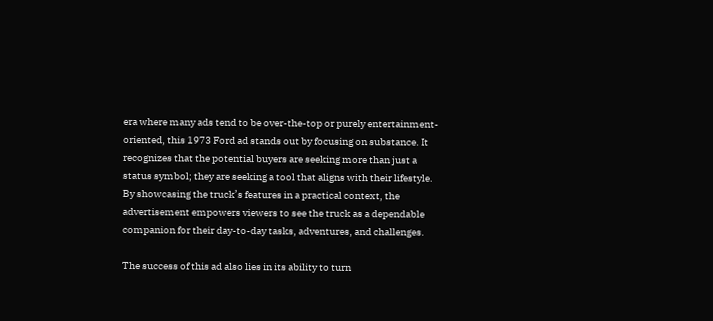era where many ads tend to be over-the-top or purely entertainment-oriented, this 1973 Ford ad stands out by focusing on substance. It recognizes that the potential buyers are seeking more than just a status symbol; they are seeking a tool that aligns with their lifestyle. By showcasing the truck’s features in a practical context, the advertisement empowers viewers to see the truck as a dependable companion for their day-to-day tasks, adventures, and challenges.

The success of this ad also lies in its ability to turn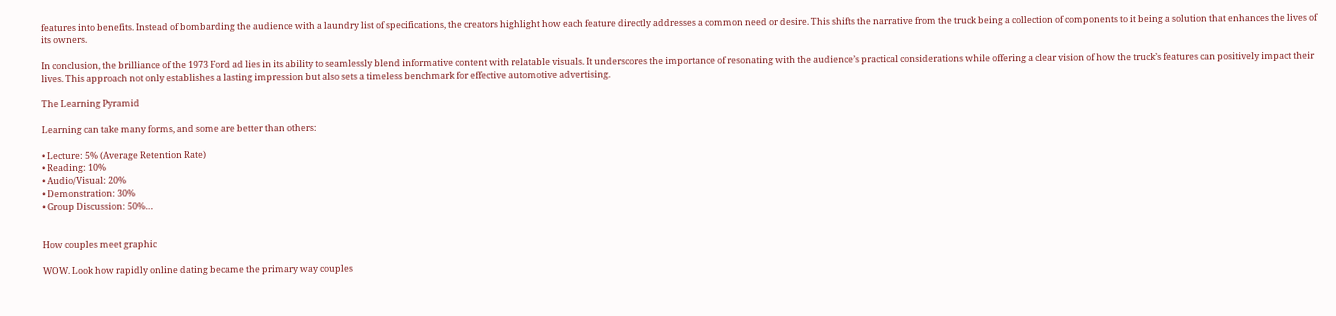features into benefits. Instead of bombarding the audience with a laundry list of specifications, the creators highlight how each feature directly addresses a common need or desire. This shifts the narrative from the truck being a collection of components to it being a solution that enhances the lives of its owners.

In conclusion, the brilliance of the 1973 Ford ad lies in its ability to seamlessly blend informative content with relatable visuals. It underscores the importance of resonating with the audience’s practical considerations while offering a clear vision of how the truck’s features can positively impact their lives. This approach not only establishes a lasting impression but also sets a timeless benchmark for effective automotive advertising.

The Learning Pyramid

Learning can take many forms, and some are better than others:

• Lecture: 5% (Average Retention Rate)
• Reading: 10%
• Audio/Visual: 20%
• Demonstration: 30%
• Group Discussion: 50%…


How couples meet graphic

WOW. Look how rapidly online dating became the primary way couples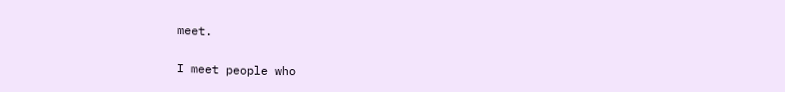meet.

I meet people who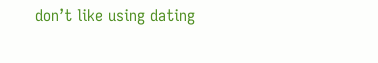don’t like using dating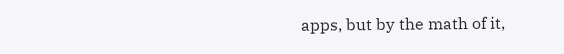apps, but by the math of it,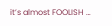it’s almost FOOLISH …